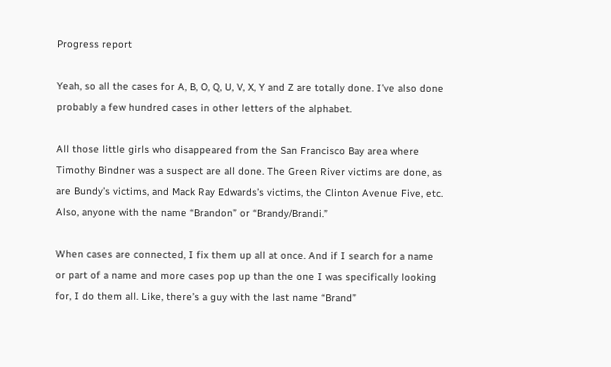Progress report

Yeah, so all the cases for A, B, O, Q, U, V, X, Y and Z are totally done. I’ve also done probably a few hundred cases in other letters of the alphabet.

All those little girls who disappeared from the San Francisco Bay area where Timothy Bindner was a suspect are all done. The Green River victims are done, as are Bundy’s victims, and Mack Ray Edwards’s victims, the Clinton Avenue Five, etc. Also, anyone with the name “Brandon” or “Brandy/Brandi.”

When cases are connected, I fix them up all at once. And if I search for a name or part of a name and more cases pop up than the one I was specifically looking for, I do them all. Like, there’s a guy with the last name “Brand”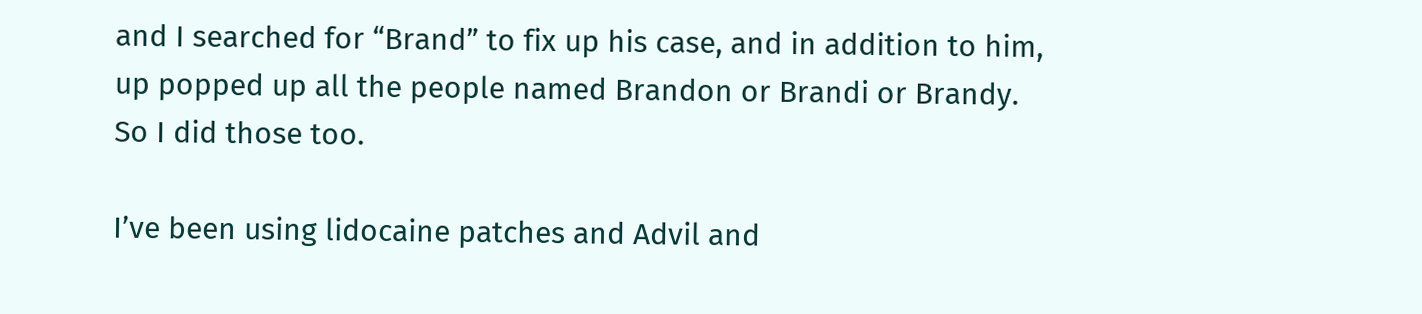and I searched for “Brand” to fix up his case, and in addition to him, up popped up all the people named Brandon or Brandi or Brandy. So I did those too.

I’ve been using lidocaine patches and Advil and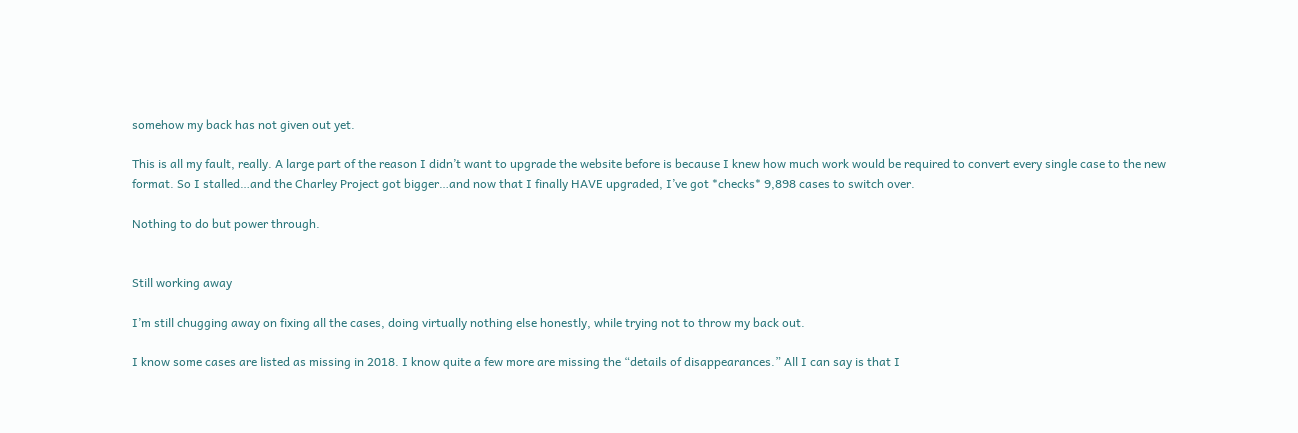somehow my back has not given out yet.

This is all my fault, really. A large part of the reason I didn’t want to upgrade the website before is because I knew how much work would be required to convert every single case to the new format. So I stalled…and the Charley Project got bigger…and now that I finally HAVE upgraded, I’ve got *checks* 9,898 cases to switch over.

Nothing to do but power through.


Still working away

I’m still chugging away on fixing all the cases, doing virtually nothing else honestly, while trying not to throw my back out.

I know some cases are listed as missing in 2018. I know quite a few more are missing the “details of disappearances.” All I can say is that I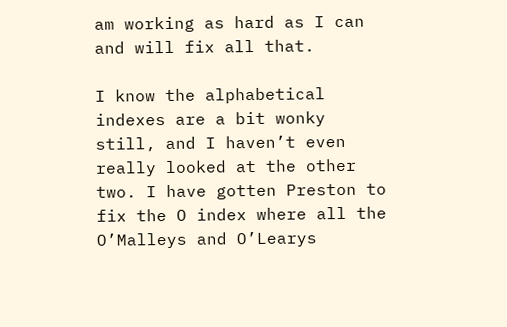am working as hard as I can and will fix all that.

I know the alphabetical indexes are a bit wonky still, and I haven’t even really looked at the other two. I have gotten Preston to fix the O index where all the O’Malleys and O’Learys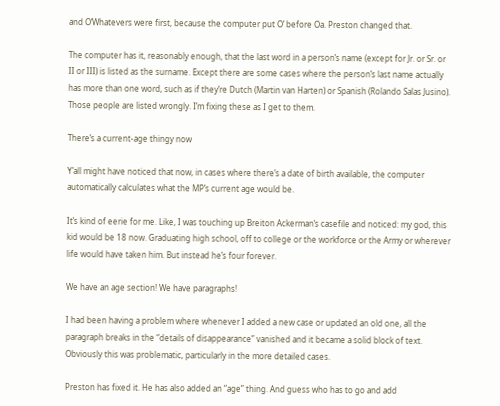and O’Whatevers were first, because the computer put O’ before Oa. Preston changed that.

The computer has it, reasonably enough, that the last word in a person’s name (except for Jr. or Sr. or II or III) is listed as the surname. Except there are some cases where the person’s last name actually has more than one word, such as if they’re Dutch (Martin van Harten) or Spanish (Rolando Salas Jusino). Those people are listed wrongly. I’m fixing these as I get to them.

There’s a current-age thingy now

Y’all might have noticed that now, in cases where there’s a date of birth available, the computer automatically calculates what the MP’s current age would be.

It’s kind of eerie for me. Like, I was touching up Breiton Ackerman‘s casefile and noticed: my god, this kid would be 18 now. Graduating high school, off to college or the workforce or the Army or wherever life would have taken him. But instead he’s four forever.

We have an age section! We have paragraphs!

I had been having a problem where whenever I added a new case or updated an old one, all the paragraph breaks in the “details of disappearance” vanished and it became a solid block of text. Obviously this was problematic, particularly in the more detailed cases.

Preston has fixed it. He has also added an “age” thing. And guess who has to go and add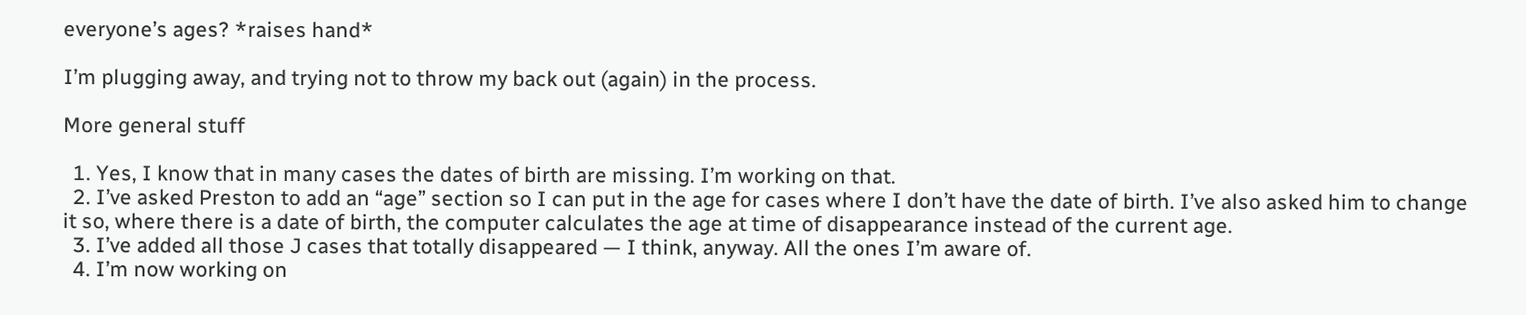everyone’s ages? *raises hand*

I’m plugging away, and trying not to throw my back out (again) in the process.

More general stuff

  1. Yes, I know that in many cases the dates of birth are missing. I’m working on that.
  2. I’ve asked Preston to add an “age” section so I can put in the age for cases where I don’t have the date of birth. I’ve also asked him to change it so, where there is a date of birth, the computer calculates the age at time of disappearance instead of the current age.
  3. I’ve added all those J cases that totally disappeared — I think, anyway. All the ones I’m aware of.
  4. I’m now working on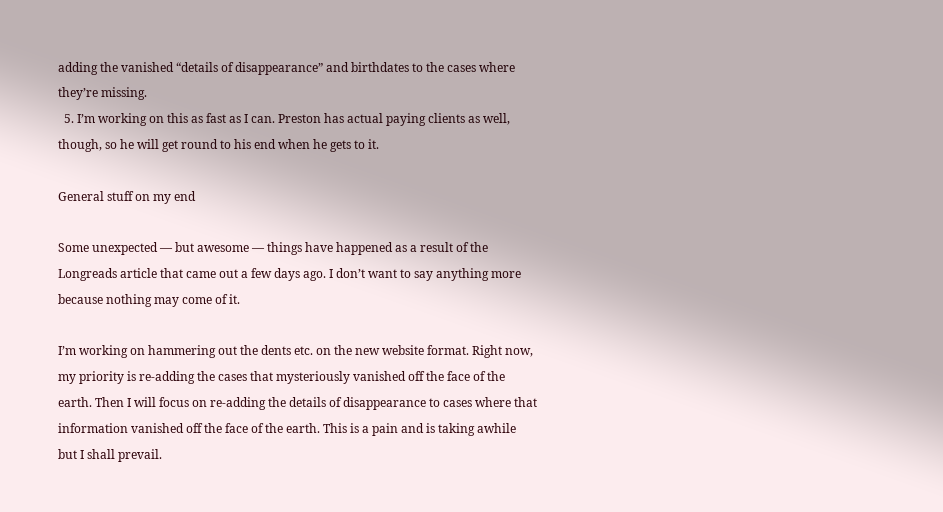adding the vanished “details of disappearance” and birthdates to the cases where they’re missing.
  5. I’m working on this as fast as I can. Preston has actual paying clients as well, though, so he will get round to his end when he gets to it.

General stuff on my end

Some unexpected — but awesome — things have happened as a result of the Longreads article that came out a few days ago. I don’t want to say anything more because nothing may come of it.

I’m working on hammering out the dents etc. on the new website format. Right now, my priority is re-adding the cases that mysteriously vanished off the face of the earth. Then I will focus on re-adding the details of disappearance to cases where that information vanished off the face of the earth. This is a pain and is taking awhile but I shall prevail.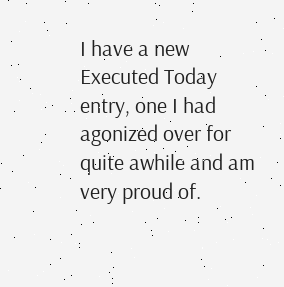I have a new Executed Today entry, one I had agonized over for quite awhile and am very proud of.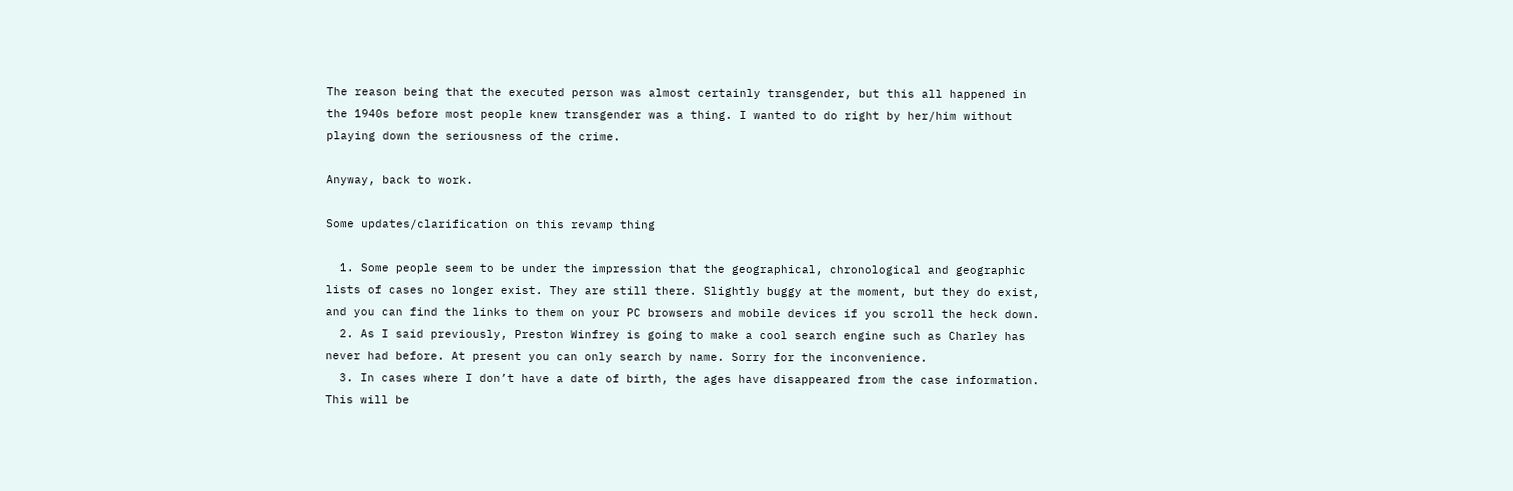The reason being that the executed person was almost certainly transgender, but this all happened in the 1940s before most people knew transgender was a thing. I wanted to do right by her/him without playing down the seriousness of the crime.

Anyway, back to work.

Some updates/clarification on this revamp thing

  1. Some people seem to be under the impression that the geographical, chronological and geographic lists of cases no longer exist. They are still there. Slightly buggy at the moment, but they do exist, and you can find the links to them on your PC browsers and mobile devices if you scroll the heck down.
  2. As I said previously, Preston Winfrey is going to make a cool search engine such as Charley has never had before. At present you can only search by name. Sorry for the inconvenience.
  3. In cases where I don’t have a date of birth, the ages have disappeared from the case information. This will be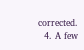corrected.
  4. A few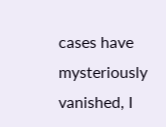cases have mysteriously vanished, I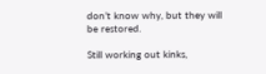don’t know why, but they will be restored.

Still working out kinks,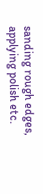sanding rough edges, applying polish etc.